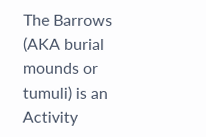The Barrows (AKA burial mounds or tumuli) is an Activity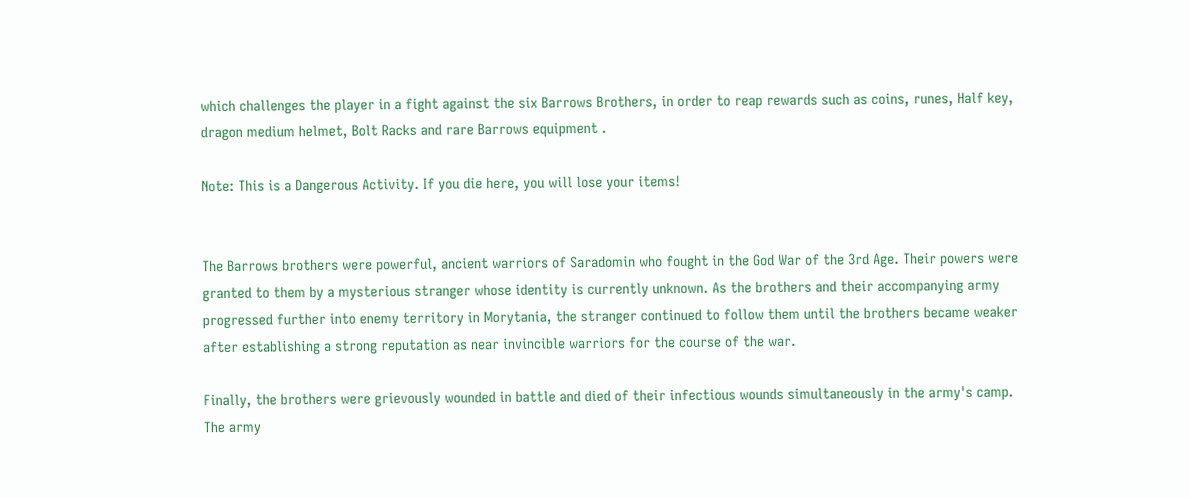which challenges the player in a fight against the six Barrows Brothers, in order to reap rewards such as coins, runes, Half key, dragon medium helmet, Bolt Racks and rare Barrows equipment .

Note: This is a Dangerous Activity. If you die here, you will lose your items!


The Barrows brothers were powerful, ancient warriors of Saradomin who fought in the God War of the 3rd Age. Their powers were granted to them by a mysterious stranger whose identity is currently unknown. As the brothers and their accompanying army progressed further into enemy territory in Morytania, the stranger continued to follow them until the brothers became weaker after establishing a strong reputation as near invincible warriors for the course of the war.

Finally, the brothers were grievously wounded in battle and died of their infectious wounds simultaneously in the army's camp. The army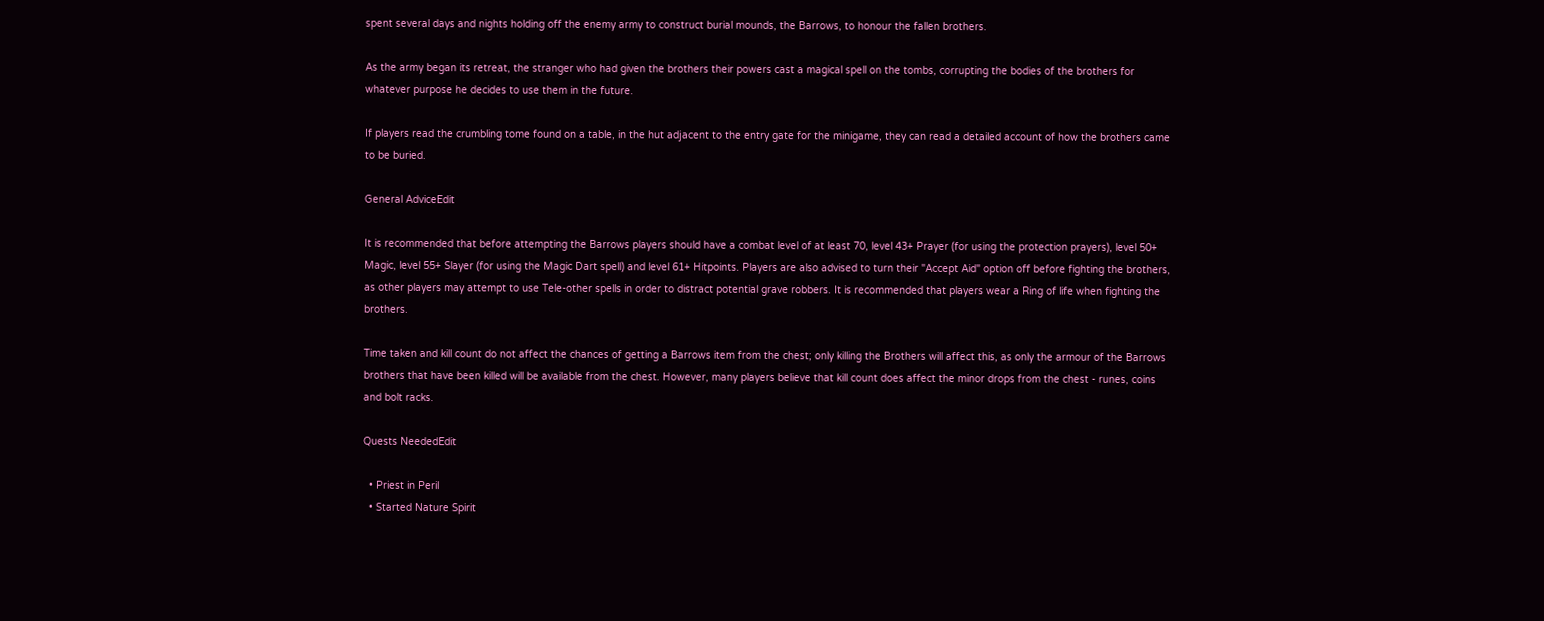spent several days and nights holding off the enemy army to construct burial mounds, the Barrows, to honour the fallen brothers.

As the army began its retreat, the stranger who had given the brothers their powers cast a magical spell on the tombs, corrupting the bodies of the brothers for whatever purpose he decides to use them in the future.

If players read the crumbling tome found on a table, in the hut adjacent to the entry gate for the minigame, they can read a detailed account of how the brothers came to be buried.

General AdviceEdit

It is recommended that before attempting the Barrows players should have a combat level of at least 70, level 43+ Prayer (for using the protection prayers), level 50+ Magic, level 55+ Slayer (for using the Magic Dart spell) and level 61+ Hitpoints. Players are also advised to turn their "Accept Aid" option off before fighting the brothers, as other players may attempt to use Tele-other spells in order to distract potential grave robbers. It is recommended that players wear a Ring of life when fighting the brothers.

Time taken and kill count do not affect the chances of getting a Barrows item from the chest; only killing the Brothers will affect this, as only the armour of the Barrows brothers that have been killed will be available from the chest. However, many players believe that kill count does affect the minor drops from the chest - runes, coins and bolt racks.

Quests NeededEdit

  • Priest in Peril
  • Started Nature Spirit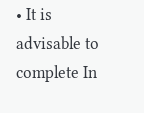• It is advisable to complete In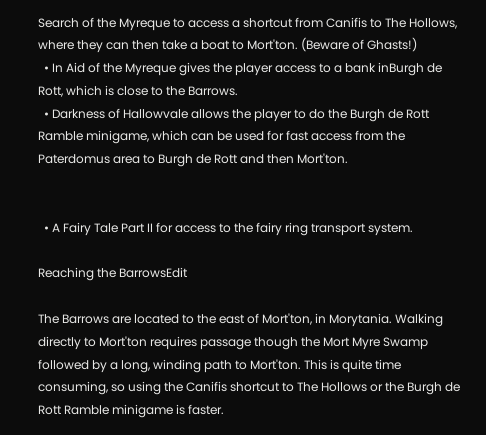Search of the Myreque to access a shortcut from Canifis to The Hollows, where they can then take a boat to Mort'ton. (Beware of Ghasts!)
  • In Aid of the Myreque gives the player access to a bank inBurgh de Rott, which is close to the Barrows.
  • Darkness of Hallowvale allows the player to do the Burgh de Rott Ramble minigame, which can be used for fast access from the Paterdomus area to Burgh de Rott and then Mort'ton.


  • A Fairy Tale Part II for access to the fairy ring transport system.

Reaching the BarrowsEdit

The Barrows are located to the east of Mort'ton, in Morytania. Walking directly to Mort'ton requires passage though the Mort Myre Swamp followed by a long, winding path to Mort'ton. This is quite time consuming, so using the Canifis shortcut to The Hollows or the Burgh de Rott Ramble minigame is faster.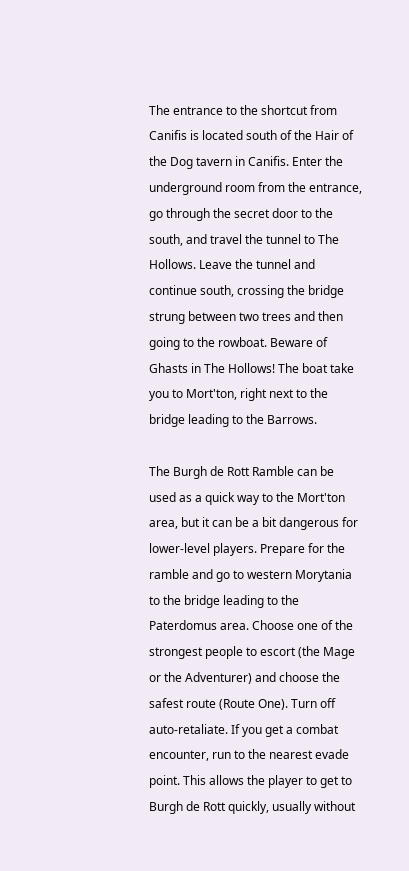The entrance to the shortcut from Canifis is located south of the Hair of the Dog tavern in Canifis. Enter the underground room from the entrance, go through the secret door to the south, and travel the tunnel to The Hollows. Leave the tunnel and continue south, crossing the bridge strung between two trees and then going to the rowboat. Beware of Ghasts in The Hollows! The boat take you to Mort'ton, right next to the bridge leading to the Barrows.

The Burgh de Rott Ramble can be used as a quick way to the Mort'ton area, but it can be a bit dangerous for lower-level players. Prepare for the ramble and go to western Morytania to the bridge leading to the Paterdomus area. Choose one of the strongest people to escort (the Mage or the Adventurer) and choose the safest route (Route One). Turn off auto-retaliate. If you get a combat encounter, run to the nearest evade point. This allows the player to get to Burgh de Rott quickly, usually without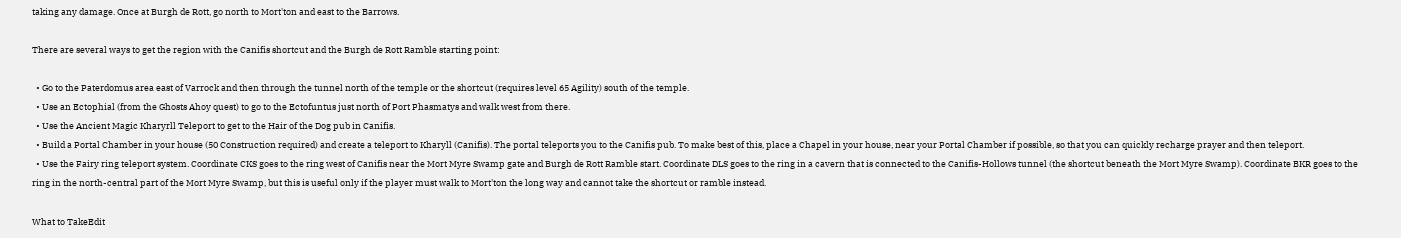taking any damage. Once at Burgh de Rott, go north to Mort'ton and east to the Barrows.

There are several ways to get the region with the Canifis shortcut and the Burgh de Rott Ramble starting point:

  • Go to the Paterdomus area east of Varrock and then through the tunnel north of the temple or the shortcut (requires level 65 Agility) south of the temple.
  • Use an Ectophial (from the Ghosts Ahoy quest) to go to the Ectofuntus just north of Port Phasmatys and walk west from there.
  • Use the Ancient Magic Kharyrll Teleport to get to the Hair of the Dog pub in Canifis.
  • Build a Portal Chamber in your house (50 Construction required) and create a teleport to Kharyll (Canifis). The portal teleports you to the Canifis pub. To make best of this, place a Chapel in your house, near your Portal Chamber if possible, so that you can quickly recharge prayer and then teleport.
  • Use the Fairy ring teleport system. Coordinate CKS goes to the ring west of Canifis near the Mort Myre Swamp gate and Burgh de Rott Ramble start. Coordinate DLS goes to the ring in a cavern that is connected to the Canifis-Hollows tunnel (the shortcut beneath the Mort Myre Swamp). Coordinate BKR goes to the ring in the north-central part of the Mort Myre Swamp, but this is useful only if the player must walk to Mort'ton the long way and cannot take the shortcut or ramble instead.

What to TakeEdit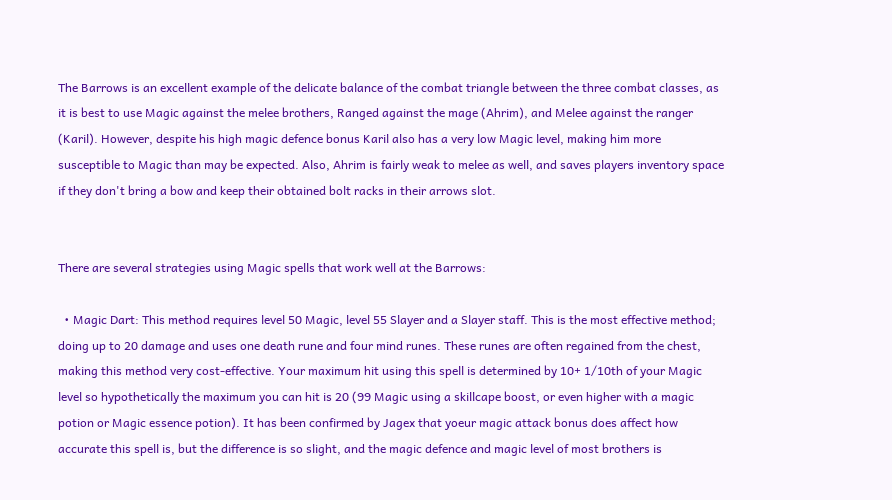The Barrows is an excellent example of the delicate balance of the combat triangle between the three combat classes, as it is best to use Magic against the melee brothers, Ranged against the mage (Ahrim), and Melee against the ranger (Karil). However, despite his high magic defence bonus Karil also has a very low Magic level, making him more susceptible to Magic than may be expected. Also, Ahrim is fairly weak to melee as well, and saves players inventory space if they don't bring a bow and keep their obtained bolt racks in their arrows slot.


There are several strategies using Magic spells that work well at the Barrows:

  • Magic Dart: This method requires level 50 Magic, level 55 Slayer and a Slayer staff. This is the most effective method; doing up to 20 damage and uses one death rune and four mind runes. These runes are often regained from the chest, making this method very cost-effective. Your maximum hit using this spell is determined by 10+ 1/10th of your Magic level so hypothetically the maximum you can hit is 20 (99 Magic using a skillcape boost, or even higher with a magic potion or Magic essence potion). It has been confirmed by Jagex that yoeur magic attack bonus does affect how accurate this spell is, but the difference is so slight, and the magic defence and magic level of most brothers is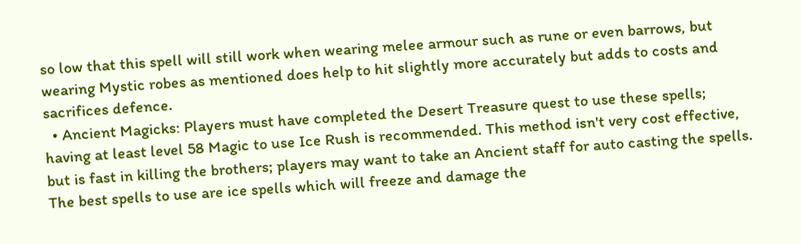so low that this spell will still work when wearing melee armour such as rune or even barrows, but wearing Mystic robes as mentioned does help to hit slightly more accurately but adds to costs and sacrifices defence.
  • Ancient Magicks: Players must have completed the Desert Treasure quest to use these spells; having at least level 58 Magic to use Ice Rush is recommended. This method isn't very cost effective, but is fast in killing the brothers; players may want to take an Ancient staff for auto casting the spells. The best spells to use are ice spells which will freeze and damage the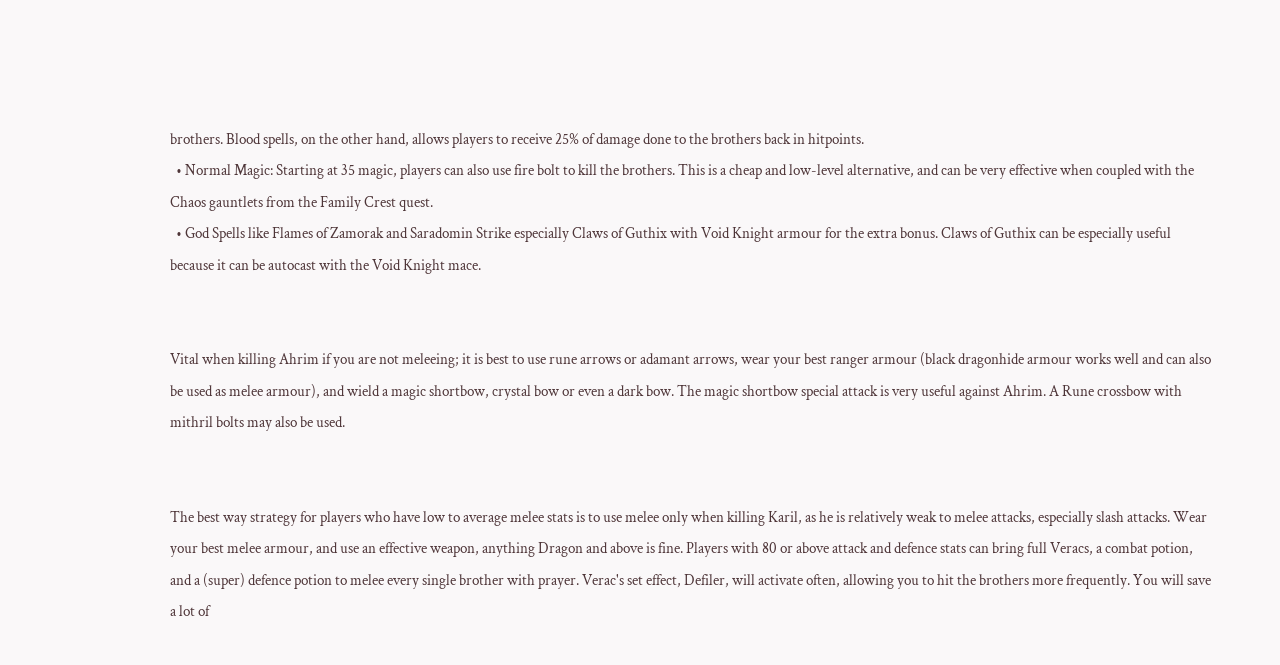brothers. Blood spells, on the other hand, allows players to receive 25% of damage done to the brothers back in hitpoints.
  • Normal Magic: Starting at 35 magic, players can also use fire bolt to kill the brothers. This is a cheap and low-level alternative, and can be very effective when coupled with the Chaos gauntlets from the Family Crest quest.
  • God Spells like Flames of Zamorak and Saradomin Strike especially Claws of Guthix with Void Knight armour for the extra bonus. Claws of Guthix can be especially useful because it can be autocast with the Void Knight mace.


Vital when killing Ahrim if you are not meleeing; it is best to use rune arrows or adamant arrows, wear your best ranger armour (black dragonhide armour works well and can also be used as melee armour), and wield a magic shortbow, crystal bow or even a dark bow. The magic shortbow special attack is very useful against Ahrim. A Rune crossbow with mithril bolts may also be used.


The best way strategy for players who have low to average melee stats is to use melee only when killing Karil, as he is relatively weak to melee attacks, especially slash attacks. Wear your best melee armour, and use an effective weapon, anything Dragon and above is fine. Players with 80 or above attack and defence stats can bring full Veracs, a combat potion, and a (super) defence potion to melee every single brother with prayer. Verac's set effect, Defiler, will activate often, allowing you to hit the brothers more frequently. You will save a lot of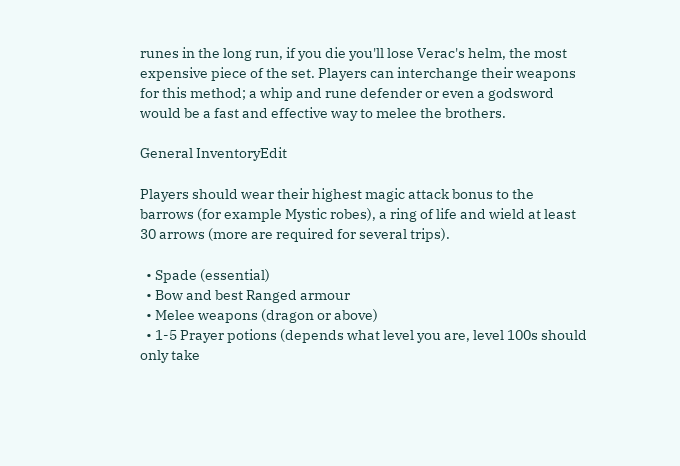runes in the long run, if you die you'll lose Verac's helm, the most expensive piece of the set. Players can interchange their weapons for this method; a whip and rune defender or even a godsword would be a fast and effective way to melee the brothers.

General InventoryEdit

Players should wear their highest magic attack bonus to the barrows (for example Mystic robes), a ring of life and wield at least 30 arrows (more are required for several trips).

  • Spade (essential)
  • Bow and best Ranged armour
  • Melee weapons (dragon or above)
  • 1-5 Prayer potions (depends what level you are, level 100s should only take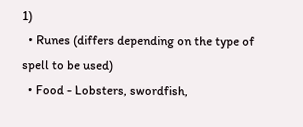1)
  • Runes (differs depending on the type of spell to be used)
  • Food - Lobsters, swordfish,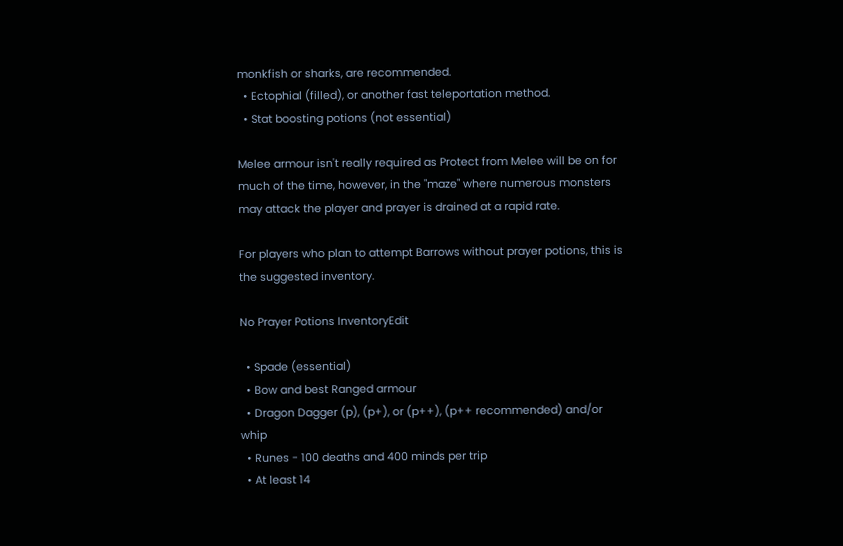monkfish or sharks, are recommended.
  • Ectophial (filled), or another fast teleportation method.
  • Stat boosting potions (not essential)

Melee armour isn't really required as Protect from Melee will be on for much of the time, however, in the "maze" where numerous monsters may attack the player and prayer is drained at a rapid rate.

For players who plan to attempt Barrows without prayer potions, this is the suggested inventory.

No Prayer Potions InventoryEdit

  • Spade (essential)
  • Bow and best Ranged armour
  • Dragon Dagger (p), (p+), or (p++), (p++ recommended) and/or whip
  • Runes - 100 deaths and 400 minds per trip
  • At least 14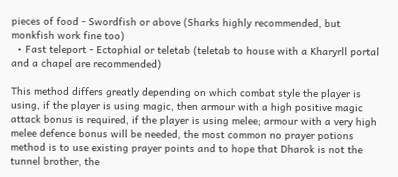pieces of food - Swordfish or above (Sharks highly recommended, but monkfish work fine too)
  • Fast teleport - Ectophial or teletab (teletab to house with a Kharyrll portal and a chapel are recommended)

This method differs greatly depending on which combat style the player is using, if the player is using magic, then armour with a high positive magic attack bonus is required, if the player is using melee; armour with a very high melee defence bonus will be needed, the most common no prayer potions method is to use existing prayer points and to hope that Dharok is not the tunnel brother, the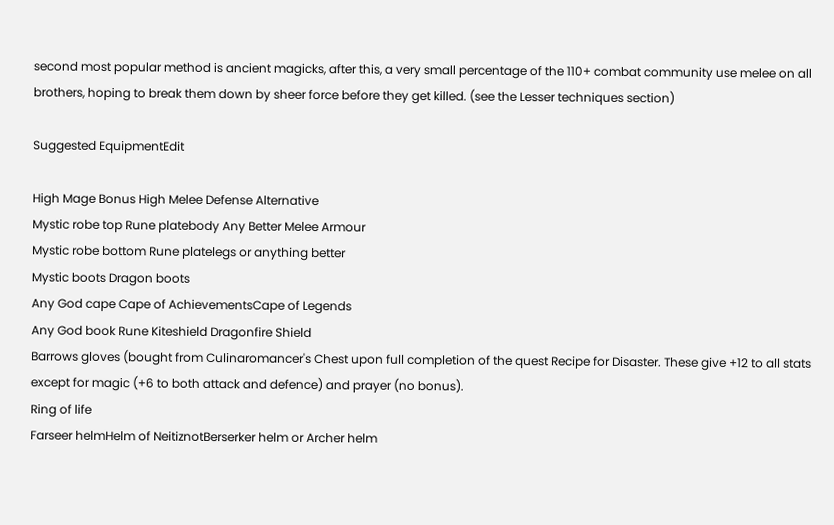second most popular method is ancient magicks, after this, a very small percentage of the 110+ combat community use melee on all brothers, hoping to break them down by sheer force before they get killed. (see the Lesser techniques section)

Suggested EquipmentEdit

High Mage Bonus High Melee Defense Alternative
Mystic robe top Rune platebody Any Better Melee Armour
Mystic robe bottom Rune platelegs or anything better
Mystic boots Dragon boots
Any God cape Cape of AchievementsCape of Legends
Any God book Rune Kiteshield Dragonfire Shield
Barrows gloves (bought from Culinaromancer's Chest upon full completion of the quest Recipe for Disaster. These give +12 to all stats except for magic (+6 to both attack and defence) and prayer (no bonus).
Ring of life
Farseer helmHelm of NeitiznotBerserker helm or Archer helm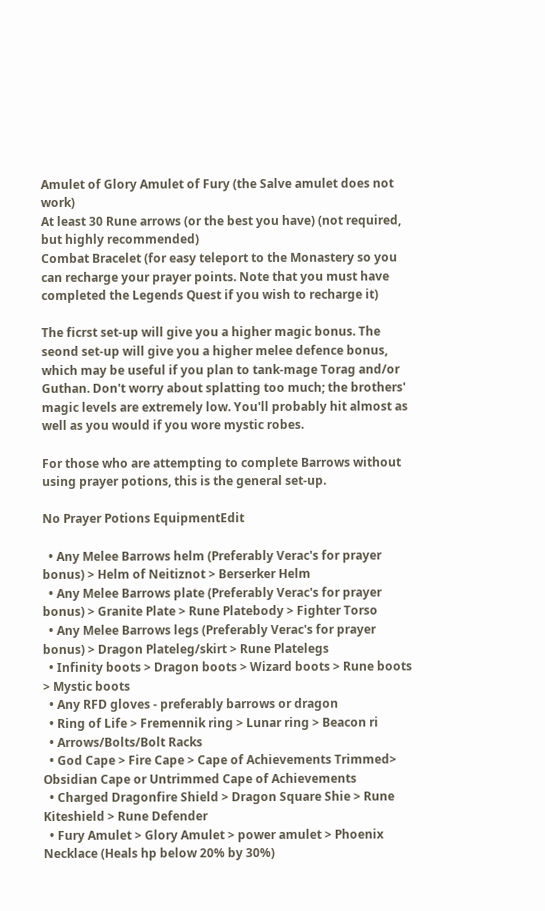Amulet of Glory Amulet of Fury (the Salve amulet does not work)
At least 30 Rune arrows (or the best you have) (not required, but highly recommended)
Combat Bracelet (for easy teleport to the Monastery so you can recharge your prayer points. Note that you must have completed the Legends Quest if you wish to recharge it)

The ficrst set-up will give you a higher magic bonus. The seond set-up will give you a higher melee defence bonus, which may be useful if you plan to tank-mage Torag and/or Guthan. Don't worry about splatting too much; the brothers' magic levels are extremely low. You'll probably hit almost as well as you would if you wore mystic robes.

For those who are attempting to complete Barrows without using prayer potions, this is the general set-up.

No Prayer Potions EquipmentEdit

  • Any Melee Barrows helm (Preferably Verac's for prayer bonus) > Helm of Neitiznot > Berserker Helm
  • Any Melee Barrows plate (Preferably Verac's for prayer bonus) > Granite Plate > Rune Platebody > Fighter Torso
  • Any Melee Barrows legs (Preferably Verac's for prayer bonus) > Dragon Plateleg/skirt > Rune Platelegs
  • Infinity boots > Dragon boots > Wizard boots > Rune boots > Mystic boots
  • Any RFD gloves - preferably barrows or dragon
  • Ring of Life > Fremennik ring > Lunar ring > Beacon ri
  • Arrows/Bolts/Bolt Racks
  • God Cape > Fire Cape > Cape of Achievements Trimmed> Obsidian Cape or Untrimmed Cape of Achievements
  • Charged Dragonfire Shield > Dragon Square Shie > Rune Kiteshield > Rune Defender
  • Fury Amulet > Glory Amulet > power amulet > Phoenix Necklace (Heals hp below 20% by 30%)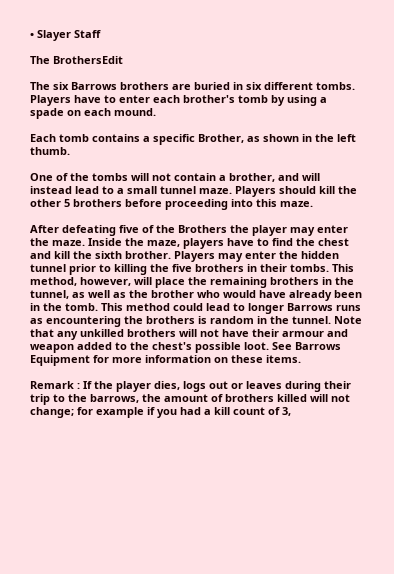• Slayer Staff

The BrothersEdit

The six Barrows brothers are buried in six different tombs. Players have to enter each brother's tomb by using a spade on each mound.

Each tomb contains a specific Brother, as shown in the left thumb.

One of the tombs will not contain a brother, and will instead lead to a small tunnel maze. Players should kill the other 5 brothers before proceeding into this maze.

After defeating five of the Brothers the player may enter the maze. Inside the maze, players have to find the chest and kill the sixth brother. Players may enter the hidden tunnel prior to killing the five brothers in their tombs. This method, however, will place the remaining brothers in the tunnel, as well as the brother who would have already been in the tomb. This method could lead to longer Barrows runs as encountering the brothers is random in the tunnel. Note that any unkilled brothers will not have their armour and weapon added to the chest's possible loot. See Barrows Equipment for more information on these items.

Remark : If the player dies, logs out or leaves during their trip to the barrows, the amount of brothers killed will not change; for example if you had a kill count of 3,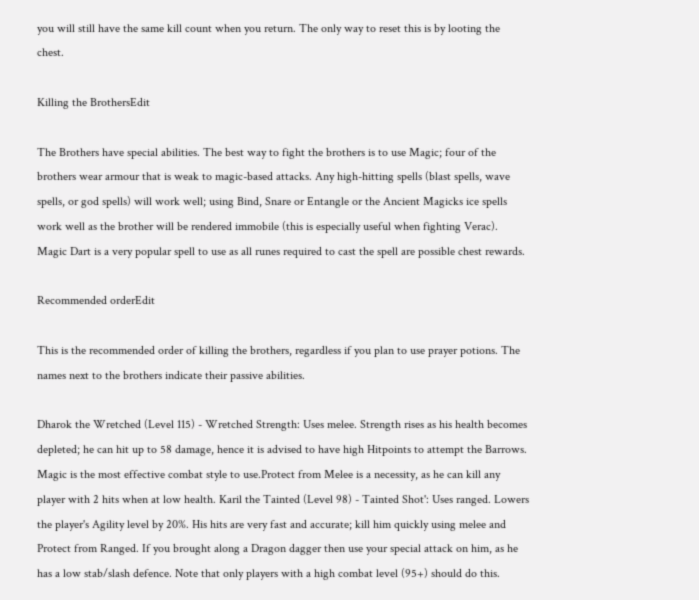you will still have the same kill count when you return. The only way to reset this is by looting the chest.

Killing the BrothersEdit

The Brothers have special abilities. The best way to fight the brothers is to use Magic; four of the brothers wear armour that is weak to magic-based attacks. Any high-hitting spells (blast spells, wave spells, or god spells) will work well; using Bind, Snare or Entangle or the Ancient Magicks ice spells work well as the brother will be rendered immobile (this is especially useful when fighting Verac). Magic Dart is a very popular spell to use as all runes required to cast the spell are possible chest rewards.

Recommended orderEdit

This is the recommended order of killing the brothers, regardless if you plan to use prayer potions. The names next to the brothers indicate their passive abilities.

Dharok the Wretched (Level 115) - Wretched Strength: Uses melee. Strength rises as his health becomes depleted; he can hit up to 58 damage, hence it is advised to have high Hitpoints to attempt the Barrows. Magic is the most effective combat style to use.Protect from Melee is a necessity, as he can kill any player with 2 hits when at low health. Karil the Tainted (Level 98) - Tainted Shot': Uses ranged. Lowers the player's Agility level by 20%. His hits are very fast and accurate; kill him quickly using melee and Protect from Ranged. If you brought along a Dragon dagger then use your special attack on him, as he has a low stab/slash defence. Note that only players with a high combat level (95+) should do this.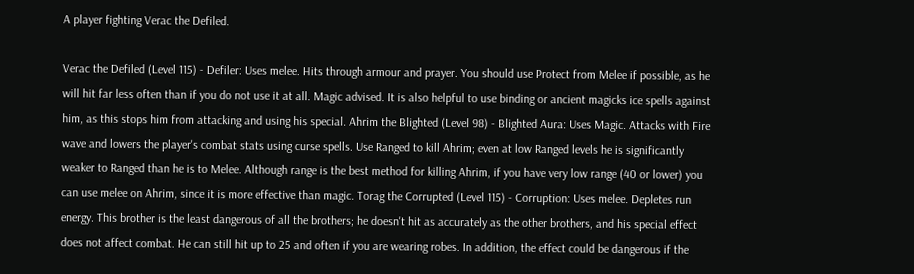A player fighting Verac the Defiled.

Verac the Defiled (Level 115) - Defiler: Uses melee. Hits through armour and prayer. You should use Protect from Melee if possible, as he will hit far less often than if you do not use it at all. Magic advised. It is also helpful to use binding or ancient magicks ice spells against him, as this stops him from attacking and using his special. Ahrim the Blighted (Level 98) - Blighted Aura: Uses Magic. Attacks with Fire wave and lowers the player's combat stats using curse spells. Use Ranged to kill Ahrim; even at low Ranged levels he is significantly weaker to Ranged than he is to Melee. Although range is the best method for killing Ahrim, if you have very low range (40 or lower) you can use melee on Ahrim, since it is more effective than magic. Torag the Corrupted (Level 115) - Corruption: Uses melee. Depletes run energy. This brother is the least dangerous of all the brothers; he doesn't hit as accurately as the other brothers, and his special effect does not affect combat. He can still hit up to 25 and often if you are wearing robes. In addition, the effect could be dangerous if the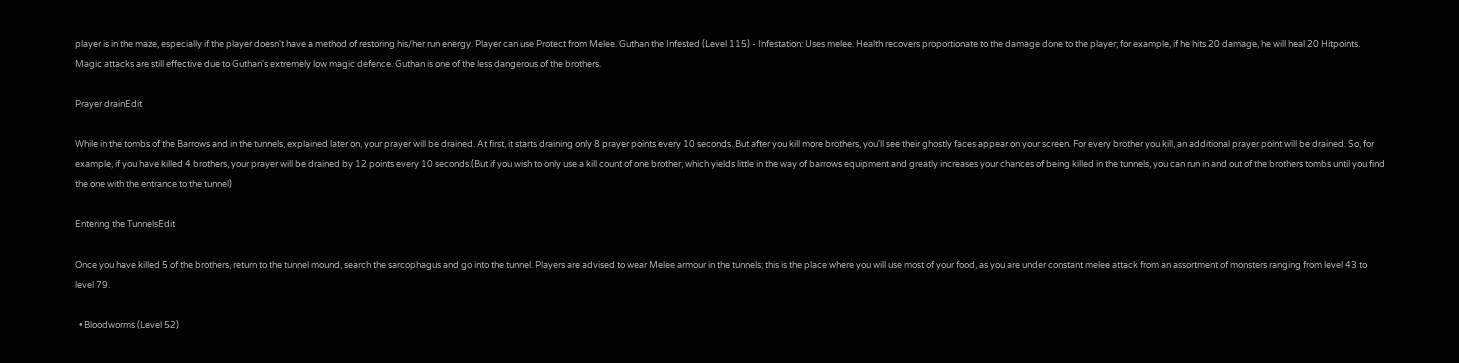player is in the maze, especially if the player doesn't have a method of restoring his/her run energy. Player can use Protect from Melee. Guthan the Infested (Level 115) - Infestation: Uses melee. Health recovers proportionate to the damage done to the player; for example, if he hits 20 damage, he will heal 20 Hitpoints. Magic attacks are still effective due to Guthan's extremely low magic defence. Guthan is one of the less dangerous of the brothers.

Prayer drainEdit

While in the tombs of the Barrows and in the tunnels, explained later on, your prayer will be drained. At first, it starts draining only 8 prayer points every 10 seconds. But after you kill more brothers, you'll see their ghostly faces appear on your screen. For every brother you kill, an additional prayer point will be drained. So, for example, if you have killed 4 brothers, your prayer will be drained by 12 points every 10 seconds.(But if you wish to only use a kill count of one brother, which yields little in the way of barrows equipment and greatly increases your chances of being killed in the tunnels, you can run in and out of the brothers tombs until you find the one with the entrance to the tunnel)

Entering the TunnelsEdit

Once you have killed 5 of the brothers, return to the tunnel mound, search the sarcophagus and go into the tunnel. Players are advised to wear Melee armour in the tunnels; this is the place where you will use most of your food, as you are under constant melee attack from an assortment of monsters ranging from level 43 to level 79.

  • Bloodworms (Level 52)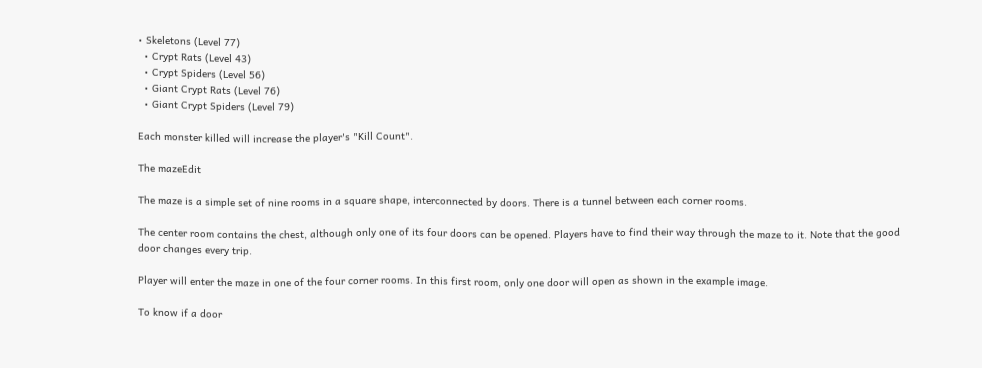• Skeletons (Level 77)
  • Crypt Rats (Level 43)
  • Crypt Spiders (Level 56)
  • Giant Crypt Rats (Level 76)
  • Giant Crypt Spiders (Level 79)

Each monster killed will increase the player's "Kill Count".

The mazeEdit

The maze is a simple set of nine rooms in a square shape, interconnected by doors. There is a tunnel between each corner rooms.

The center room contains the chest, although only one of its four doors can be opened. Players have to find their way through the maze to it. Note that the good door changes every trip.

Player will enter the maze in one of the four corner rooms. In this first room, only one door will open as shown in the example image.

To know if a door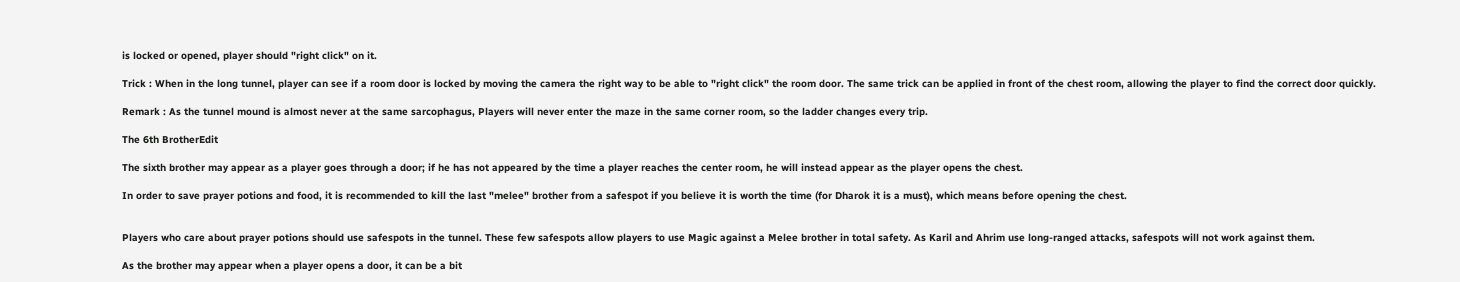is locked or opened, player should "right click" on it.

Trick : When in the long tunnel, player can see if a room door is locked by moving the camera the right way to be able to "right click" the room door. The same trick can be applied in front of the chest room, allowing the player to find the correct door quickly.

Remark : As the tunnel mound is almost never at the same sarcophagus, Players will never enter the maze in the same corner room, so the ladder changes every trip.

The 6th BrotherEdit

The sixth brother may appear as a player goes through a door; if he has not appeared by the time a player reaches the center room, he will instead appear as the player opens the chest.

In order to save prayer potions and food, it is recommended to kill the last "melee" brother from a safespot if you believe it is worth the time (for Dharok it is a must), which means before opening the chest.


Players who care about prayer potions should use safespots in the tunnel. These few safespots allow players to use Magic against a Melee brother in total safety. As Karil and Ahrim use long-ranged attacks, safespots will not work against them.

As the brother may appear when a player opens a door, it can be a bit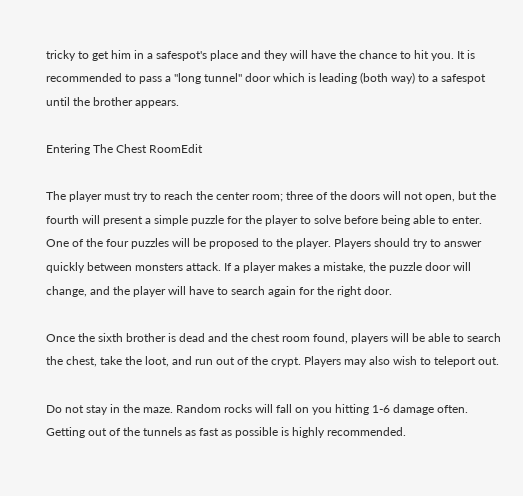tricky to get him in a safespot's place and they will have the chance to hit you. It is recommended to pass a "long tunnel" door which is leading (both way) to a safespot until the brother appears.

Entering The Chest RoomEdit

The player must try to reach the center room; three of the doors will not open, but the fourth will present a simple puzzle for the player to solve before being able to enter. One of the four puzzles will be proposed to the player. Players should try to answer quickly between monsters attack. If a player makes a mistake, the puzzle door will change, and the player will have to search again for the right door.

Once the sixth brother is dead and the chest room found, players will be able to search the chest, take the loot, and run out of the crypt. Players may also wish to teleport out.

Do not stay in the maze. Random rocks will fall on you hitting 1-6 damage often. Getting out of the tunnels as fast as possible is highly recommended.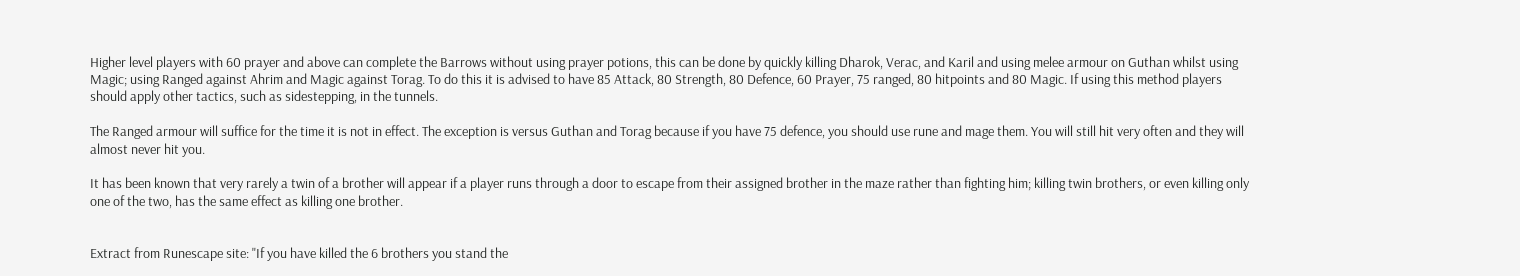Higher level players with 60 prayer and above can complete the Barrows without using prayer potions, this can be done by quickly killing Dharok, Verac, and Karil and using melee armour on Guthan whilst using Magic; using Ranged against Ahrim and Magic against Torag. To do this it is advised to have 85 Attack, 80 Strength, 80 Defence, 60 Prayer, 75 ranged, 80 hitpoints and 80 Magic. If using this method players should apply other tactics, such as sidestepping, in the tunnels.

The Ranged armour will suffice for the time it is not in effect. The exception is versus Guthan and Torag because if you have 75 defence, you should use rune and mage them. You will still hit very often and they will almost never hit you.

It has been known that very rarely a twin of a brother will appear if a player runs through a door to escape from their assigned brother in the maze rather than fighting him; killing twin brothers, or even killing only one of the two, has the same effect as killing one brother.


Extract from Runescape site: "If you have killed the 6 brothers you stand the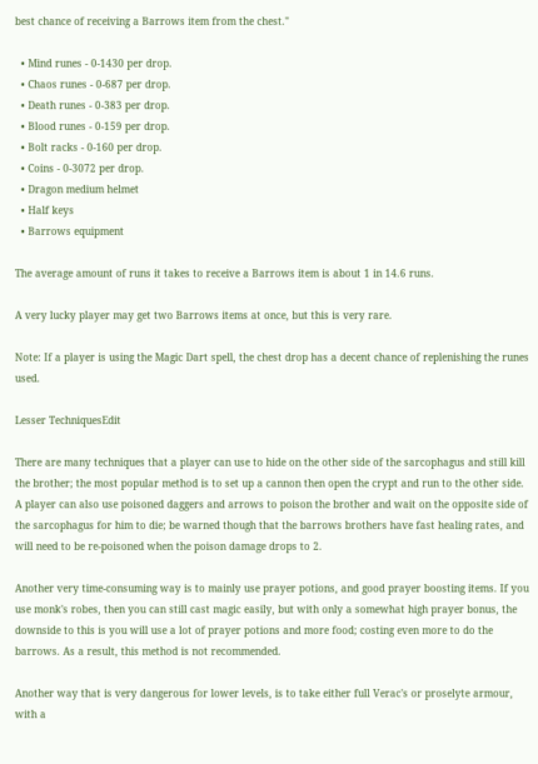best chance of receiving a Barrows item from the chest."

  • Mind runes - 0-1430 per drop.
  • Chaos runes - 0-687 per drop.
  • Death runes - 0-383 per drop.
  • Blood runes - 0-159 per drop.
  • Bolt racks - 0-160 per drop.
  • Coins - 0-3072 per drop.
  • Dragon medium helmet
  • Half keys
  • Barrows equipment

The average amount of runs it takes to receive a Barrows item is about 1 in 14.6 runs.

A very lucky player may get two Barrows items at once, but this is very rare.

Note: If a player is using the Magic Dart spell, the chest drop has a decent chance of replenishing the runes used.

Lesser TechniquesEdit

There are many techniques that a player can use to hide on the other side of the sarcophagus and still kill the brother; the most popular method is to set up a cannon then open the crypt and run to the other side. A player can also use poisoned daggers and arrows to poison the brother and wait on the opposite side of the sarcophagus for him to die; be warned though that the barrows brothers have fast healing rates, and will need to be re-poisoned when the poison damage drops to 2.

Another very time-consuming way is to mainly use prayer potions, and good prayer boosting items. If you use monk's robes, then you can still cast magic easily, but with only a somewhat high prayer bonus, the downside to this is you will use a lot of prayer potions and more food; costing even more to do the barrows. As a result, this method is not recommended.

Another way that is very dangerous for lower levels, is to take either full Verac's or proselyte armour, with a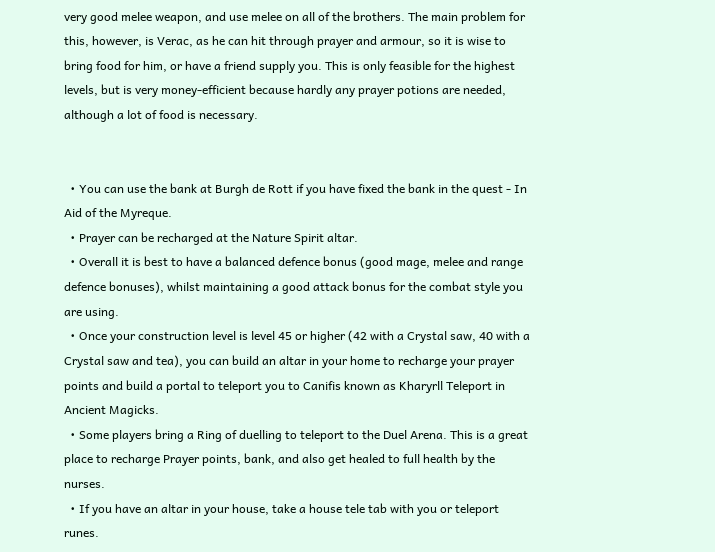very good melee weapon, and use melee on all of the brothers. The main problem for this, however, is Verac, as he can hit through prayer and armour, so it is wise to bring food for him, or have a friend supply you. This is only feasible for the highest levels, but is very money-efficient because hardly any prayer potions are needed, although a lot of food is necessary.


  • You can use the bank at Burgh de Rott if you have fixed the bank in the quest - In Aid of the Myreque.
  • Prayer can be recharged at the Nature Spirit altar.
  • Overall it is best to have a balanced defence bonus (good mage, melee and range defence bonuses), whilst maintaining a good attack bonus for the combat style you are using.
  • Once your construction level is level 45 or higher (42 with a Crystal saw, 40 with a Crystal saw and tea), you can build an altar in your home to recharge your prayer points and build a portal to teleport you to Canifis known as Kharyrll Teleport in Ancient Magicks.
  • Some players bring a Ring of duelling to teleport to the Duel Arena. This is a great place to recharge Prayer points, bank, and also get healed to full health by the nurses.
  • If you have an altar in your house, take a house tele tab with you or teleport runes.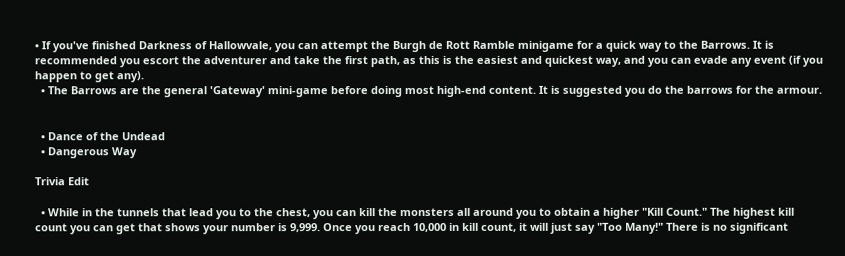• If you've finished Darkness of Hallowvale, you can attempt the Burgh de Rott Ramble minigame for a quick way to the Barrows. It is recommended you escort the adventurer and take the first path, as this is the easiest and quickest way, and you can evade any event (if you happen to get any).
  • The Barrows are the general 'Gateway' mini-game before doing most high-end content. It is suggested you do the barrows for the armour.


  • Dance of the Undead
  • Dangerous Way

Trivia Edit

  • While in the tunnels that lead you to the chest, you can kill the monsters all around you to obtain a higher "Kill Count." The highest kill count you can get that shows your number is 9,999. Once you reach 10,000 in kill count, it will just say "Too Many!" There is no significant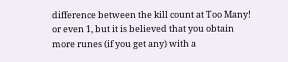difference between the kill count at Too Many! or even 1, but it is believed that you obtain more runes (if you get any) with a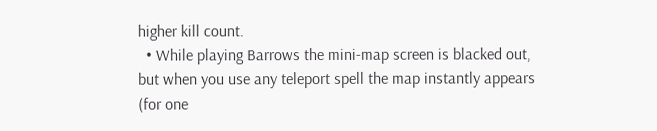higher kill count.
  • While playing Barrows the mini-map screen is blacked out, but when you use any teleport spell the map instantly appears (for one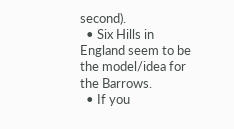second).
  • Six Hills in England seem to be the model/idea for the Barrows.
  • If you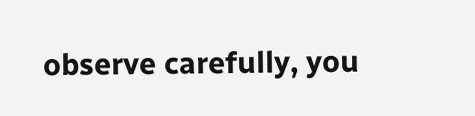observe carefully, you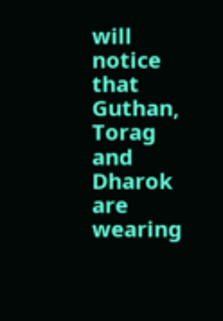will notice that Guthan, Torag and Dharok are wearing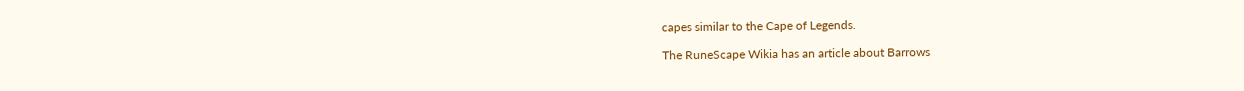capes similar to the Cape of Legends.

The RuneScape Wikia has an article about Barrows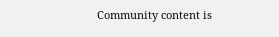Community content is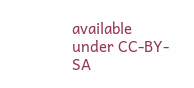available under CC-BY-SA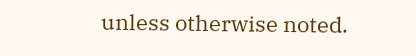unless otherwise noted.